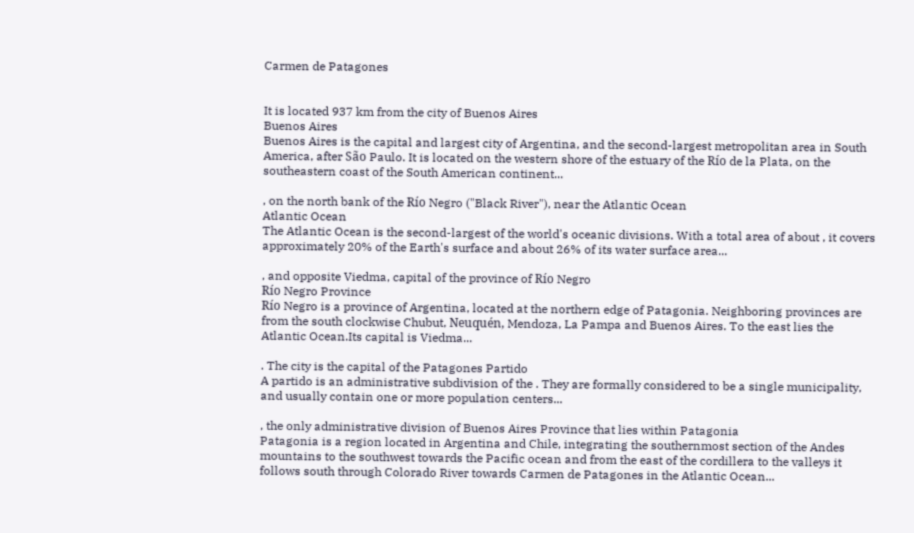Carmen de Patagones


It is located 937 km from the city of Buenos Aires
Buenos Aires
Buenos Aires is the capital and largest city of Argentina, and the second-largest metropolitan area in South America, after São Paulo. It is located on the western shore of the estuary of the Río de la Plata, on the southeastern coast of the South American continent...

, on the north bank of the Río Negro ("Black River"), near the Atlantic Ocean
Atlantic Ocean
The Atlantic Ocean is the second-largest of the world's oceanic divisions. With a total area of about , it covers approximately 20% of the Earth's surface and about 26% of its water surface area...

, and opposite Viedma, capital of the province of Río Negro
Río Negro Province
Río Negro is a province of Argentina, located at the northern edge of Patagonia. Neighboring provinces are from the south clockwise Chubut, Neuquén, Mendoza, La Pampa and Buenos Aires. To the east lies the Atlantic Ocean.Its capital is Viedma...

. The city is the capital of the Patagones Partido
A partido is an administrative subdivision of the . They are formally considered to be a single municipality, and usually contain one or more population centers...

, the only administrative division of Buenos Aires Province that lies within Patagonia
Patagonia is a region located in Argentina and Chile, integrating the southernmost section of the Andes mountains to the southwest towards the Pacific ocean and from the east of the cordillera to the valleys it follows south through Colorado River towards Carmen de Patagones in the Atlantic Ocean...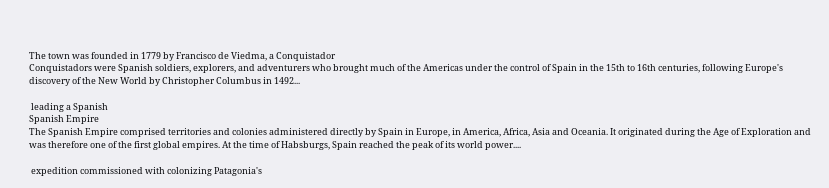The town was founded in 1779 by Francisco de Viedma, a Conquistador
Conquistadors were Spanish soldiers, explorers, and adventurers who brought much of the Americas under the control of Spain in the 15th to 16th centuries, following Europe's discovery of the New World by Christopher Columbus in 1492...

 leading a Spanish
Spanish Empire
The Spanish Empire comprised territories and colonies administered directly by Spain in Europe, in America, Africa, Asia and Oceania. It originated during the Age of Exploration and was therefore one of the first global empires. At the time of Habsburgs, Spain reached the peak of its world power....

 expedition commissioned with colonizing Patagonia's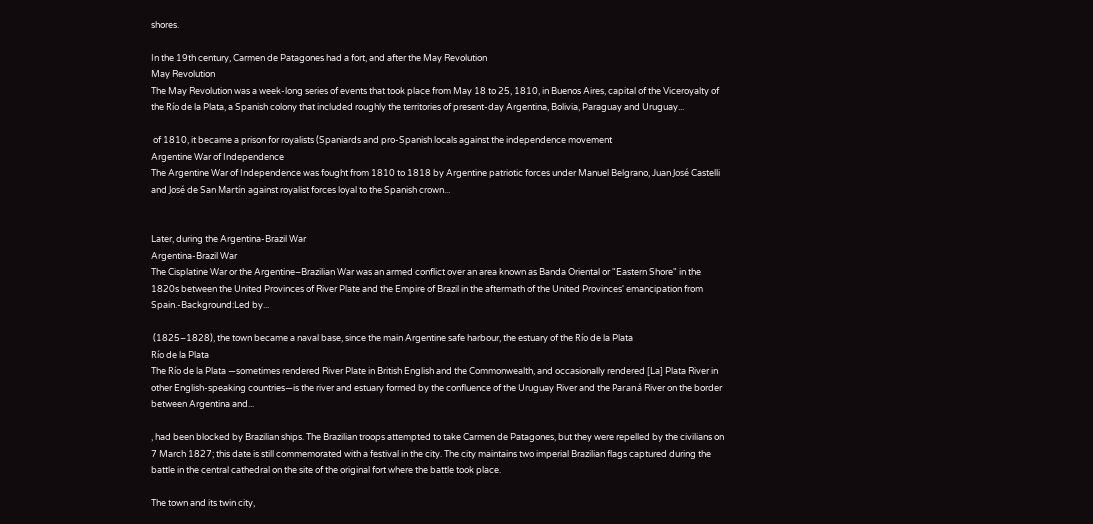shores.

In the 19th century, Carmen de Patagones had a fort, and after the May Revolution
May Revolution
The May Revolution was a week-long series of events that took place from May 18 to 25, 1810, in Buenos Aires, capital of the Viceroyalty of the Río de la Plata, a Spanish colony that included roughly the territories of present-day Argentina, Bolivia, Paraguay and Uruguay...

 of 1810, it became a prison for royalists (Spaniards and pro-Spanish locals against the independence movement
Argentine War of Independence
The Argentine War of Independence was fought from 1810 to 1818 by Argentine patriotic forces under Manuel Belgrano, Juan José Castelli and José de San Martín against royalist forces loyal to the Spanish crown...


Later, during the Argentina-Brazil War
Argentina-Brazil War
The Cisplatine War or the Argentine–Brazilian War was an armed conflict over an area known as Banda Oriental or "Eastern Shore" in the 1820s between the United Provinces of River Plate and the Empire of Brazil in the aftermath of the United Provinces' emancipation from Spain.-Background:Led by...

 (1825–1828), the town became a naval base, since the main Argentine safe harbour, the estuary of the Río de la Plata
Río de la Plata
The Río de la Plata —sometimes rendered River Plate in British English and the Commonwealth, and occasionally rendered [La] Plata River in other English-speaking countries—is the river and estuary formed by the confluence of the Uruguay River and the Paraná River on the border between Argentina and...

, had been blocked by Brazilian ships. The Brazilian troops attempted to take Carmen de Patagones, but they were repelled by the civilians on 7 March 1827; this date is still commemorated with a festival in the city. The city maintains two imperial Brazilian flags captured during the battle in the central cathedral on the site of the original fort where the battle took place.

The town and its twin city,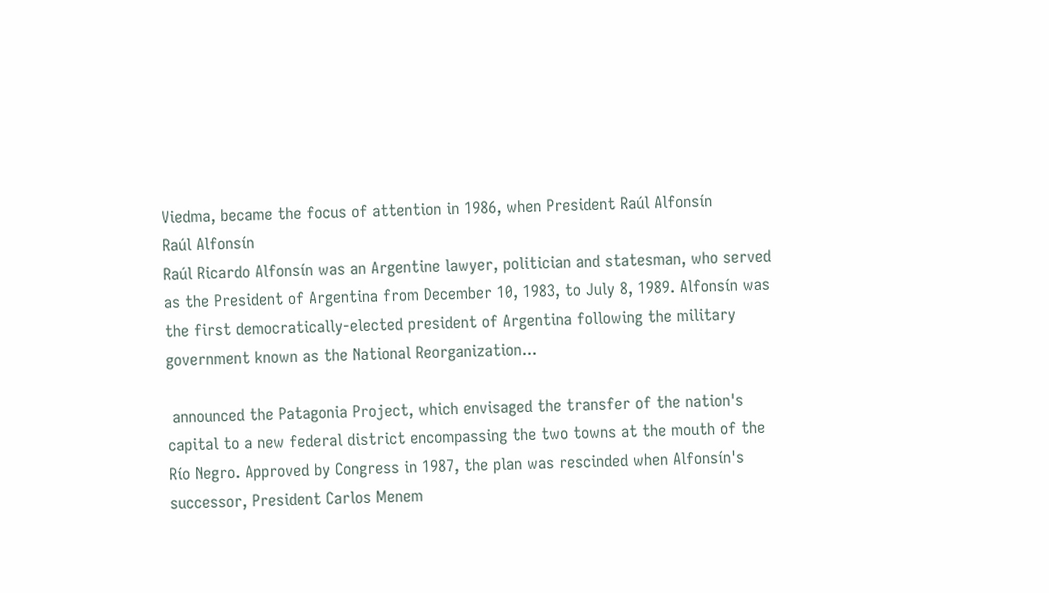Viedma, became the focus of attention in 1986, when President Raúl Alfonsín
Raúl Alfonsín
Raúl Ricardo Alfonsín was an Argentine lawyer, politician and statesman, who served as the President of Argentina from December 10, 1983, to July 8, 1989. Alfonsín was the first democratically-elected president of Argentina following the military government known as the National Reorganization...

 announced the Patagonia Project, which envisaged the transfer of the nation's capital to a new federal district encompassing the two towns at the mouth of the Río Negro. Approved by Congress in 1987, the plan was rescinded when Alfonsín's successor, President Carlos Menem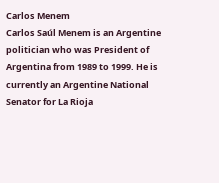Carlos Menem
Carlos Saúl Menem is an Argentine politician who was President of Argentina from 1989 to 1999. He is currently an Argentine National Senator for La Rioja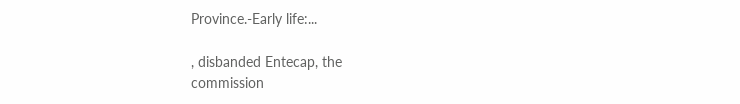Province.-Early life:...

, disbanded Entecap, the
commission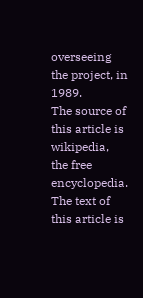overseeing the project, in 1989.
The source of this article is wikipedia, the free encyclopedia.  The text of this article is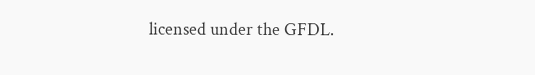licensed under the GFDL.